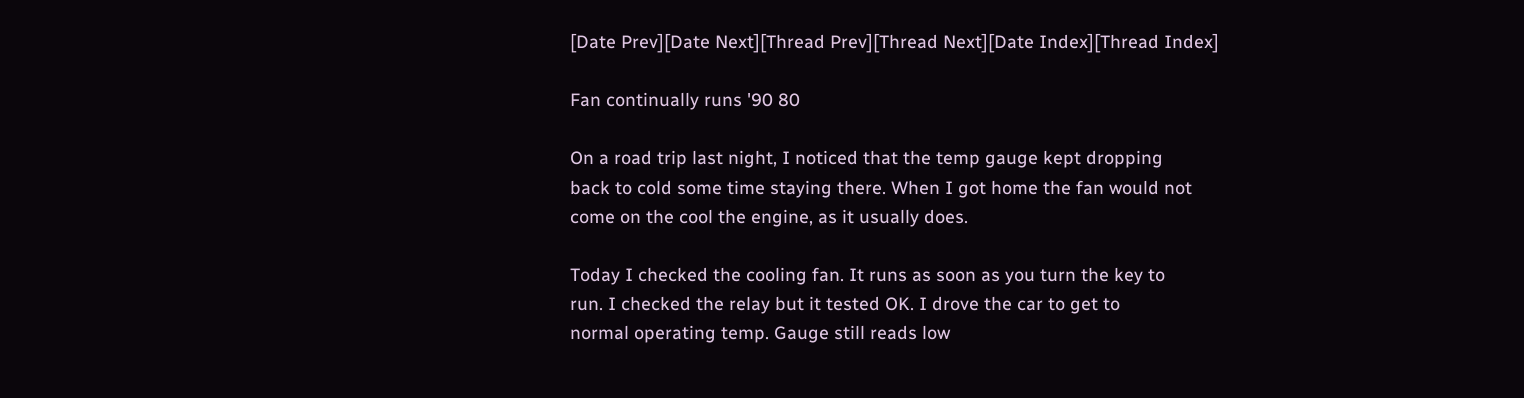[Date Prev][Date Next][Thread Prev][Thread Next][Date Index][Thread Index]

Fan continually runs '90 80

On a road trip last night, I noticed that the temp gauge kept dropping
back to cold some time staying there. When I got home the fan would not
come on the cool the engine, as it usually does.

Today I checked the cooling fan. It runs as soon as you turn the key to
run. I checked the relay but it tested OK. I drove the car to get to
normal operating temp. Gauge still reads low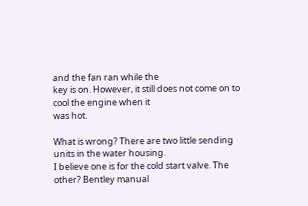and the fan ran while the
key is on. However, it still does not come on to cool the engine when it
was hot.

What is wrong? There are two little sending units in the water housing.
I believe one is for the cold start valve. The other? Bentley manual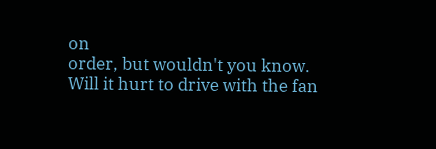on
order, but wouldn't you know. Will it hurt to drive with the fan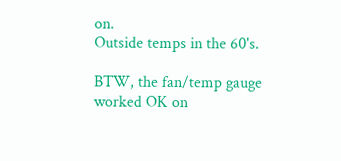on.
Outside temps in the 60's.

BTW, the fan/temp gauge worked OK on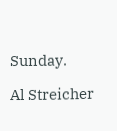Sunday.

Al Streicher